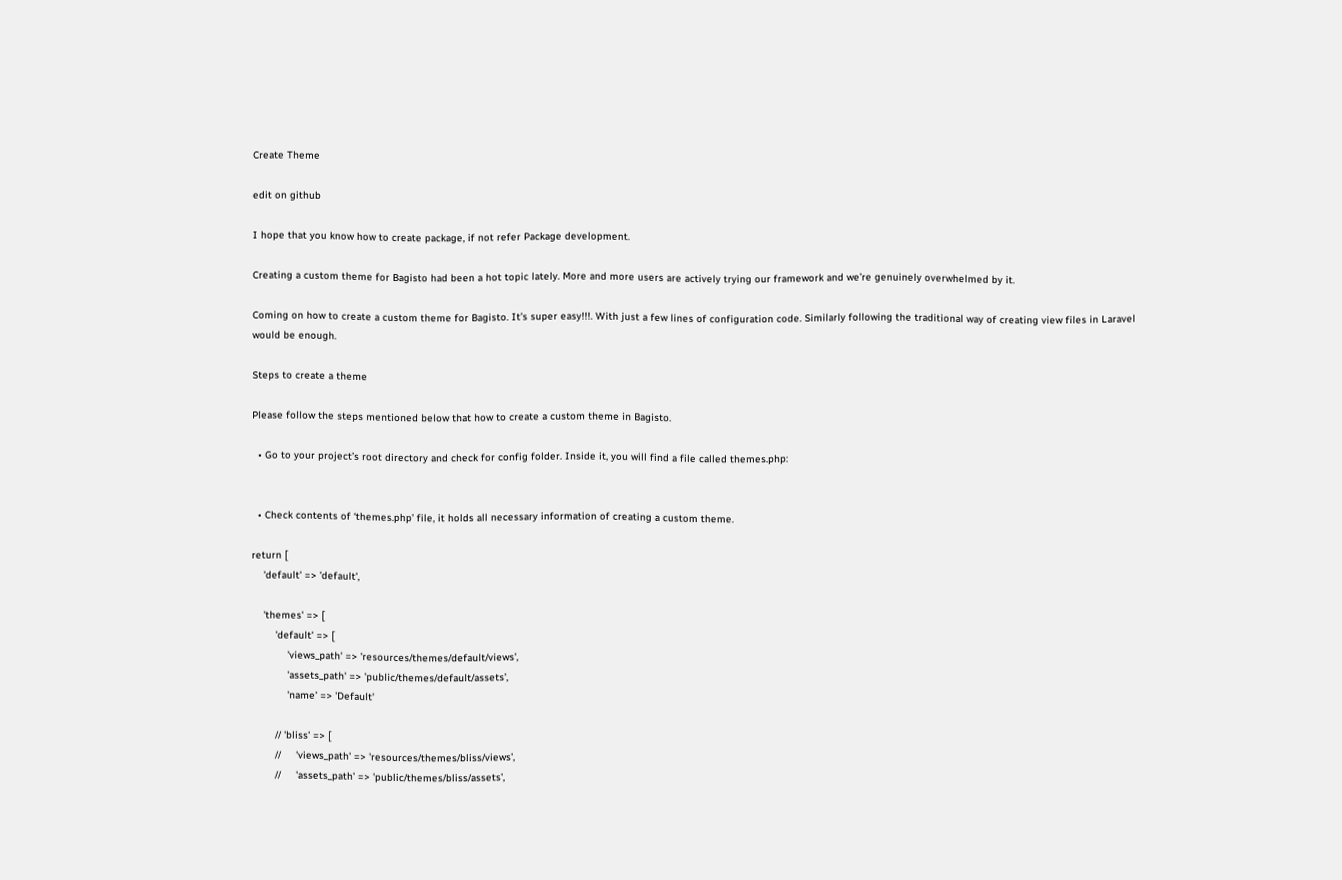Create Theme

edit on github

I hope that you know how to create package, if not refer Package development.

Creating a custom theme for Bagisto had been a hot topic lately. More and more users are actively trying our framework and we’re genuinely overwhelmed by it.

Coming on how to create a custom theme for Bagisto. It’s super easy!!!. With just a few lines of configuration code. Similarly following the traditional way of creating view files in Laravel would be enough.

Steps to create a theme

Please follow the steps mentioned below that how to create a custom theme in Bagisto.

  • Go to your project’s root directory and check for config folder. Inside it, you will find a file called themes.php:


  • Check contents of ‘themes.php’ file, it holds all necessary information of creating a custom theme.

return [
    'default' => 'default',

    'themes' => [
        'default' => [
            'views_path' => 'resources/themes/default/views',
            'assets_path' => 'public/themes/default/assets',
            'name' => 'Default'

        // 'bliss' => [
        //     'views_path' => 'resources/themes/bliss/views',
        //     'assets_path' => 'public/themes/bliss/assets',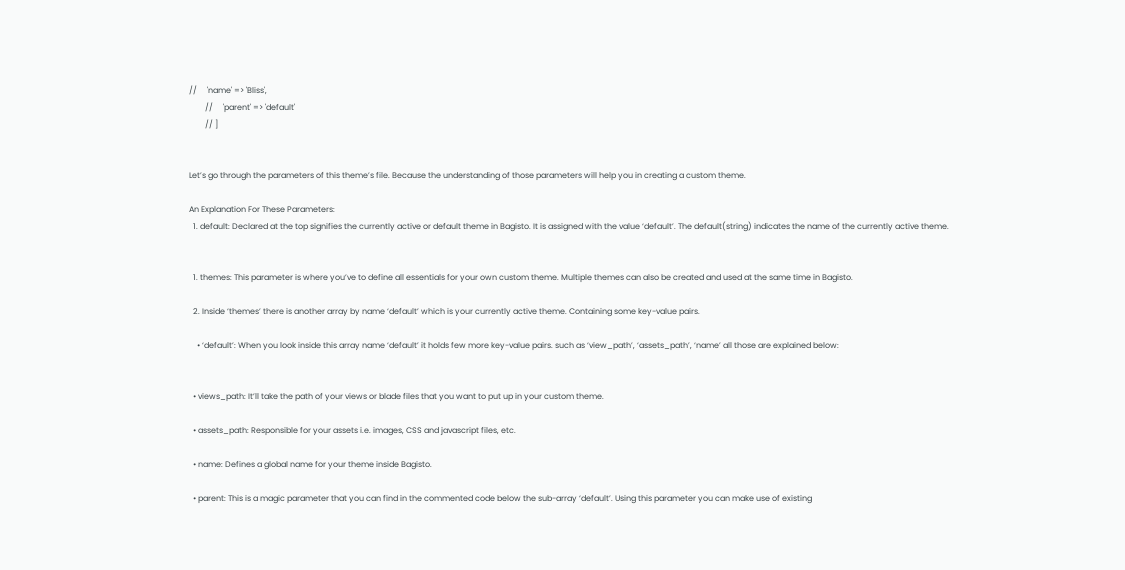//     'name' => 'Bliss',
        //     'parent' => 'default'
        // ]


Let’s go through the parameters of this theme’s file. Because the understanding of those parameters will help you in creating a custom theme.

An Explanation For These Parameters:
  1. default: Declared at the top signifies the currently active or default theme in Bagisto. It is assigned with the value ‘default’. The default(string) indicates the name of the currently active theme.


  1. themes: This parameter is where you’ve to define all essentials for your own custom theme. Multiple themes can also be created and used at the same time in Bagisto.

  2. Inside ‘themes’ there is another array by name ‘default’ which is your currently active theme. Containing some key-value pairs.

    • ‘default’: When you look inside this array name ‘default’ it holds few more key-value pairs. such as ‘view_path’, ‘assets_path’, ‘name’ all those are explained below:


  • views_path: It’ll take the path of your views or blade files that you want to put up in your custom theme.

  • assets_path: Responsible for your assets i.e. images, CSS and javascript files, etc.

  • name: Defines a global name for your theme inside Bagisto.

  • parent: This is a magic parameter that you can find in the commented code below the sub-array ‘default’. Using this parameter you can make use of existing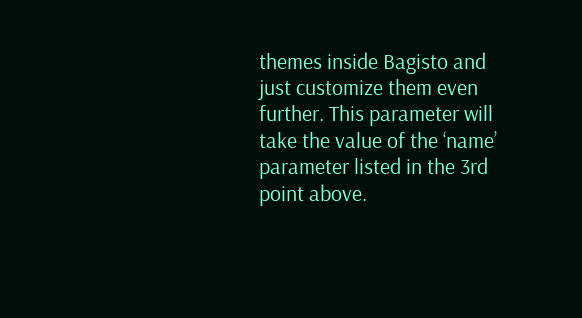themes inside Bagisto and just customize them even further. This parameter will take the value of the ‘name’ parameter listed in the 3rd point above.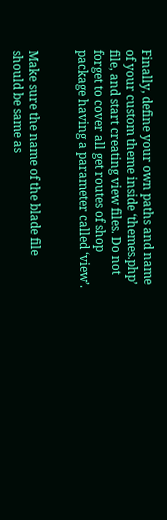Finally, define your own paths and name of your custom theme inside ‘themes.php’ file, and start creating view files. Do not forget to cover all get routes of shop package having a parameter called ‘view’.


Make sure the name of the blade file should be same as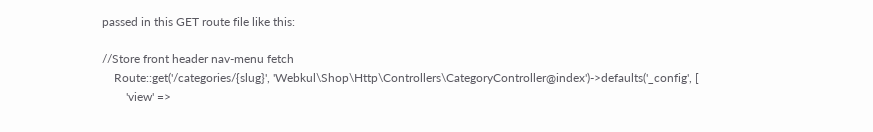passed in this GET route file like this:

//Store front header nav-menu fetch
    Route::get('/categories/{slug}', 'Webkul\Shop\Http\Controllers\CategoryController@index')->defaults('_config', [
        'view' =>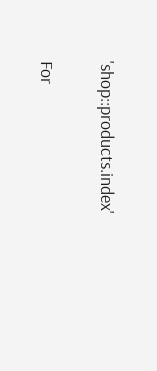'shop::products.index'


For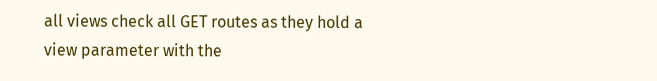all views check all GET routes as they hold a view parameter with the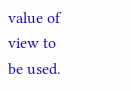value of view to be used.